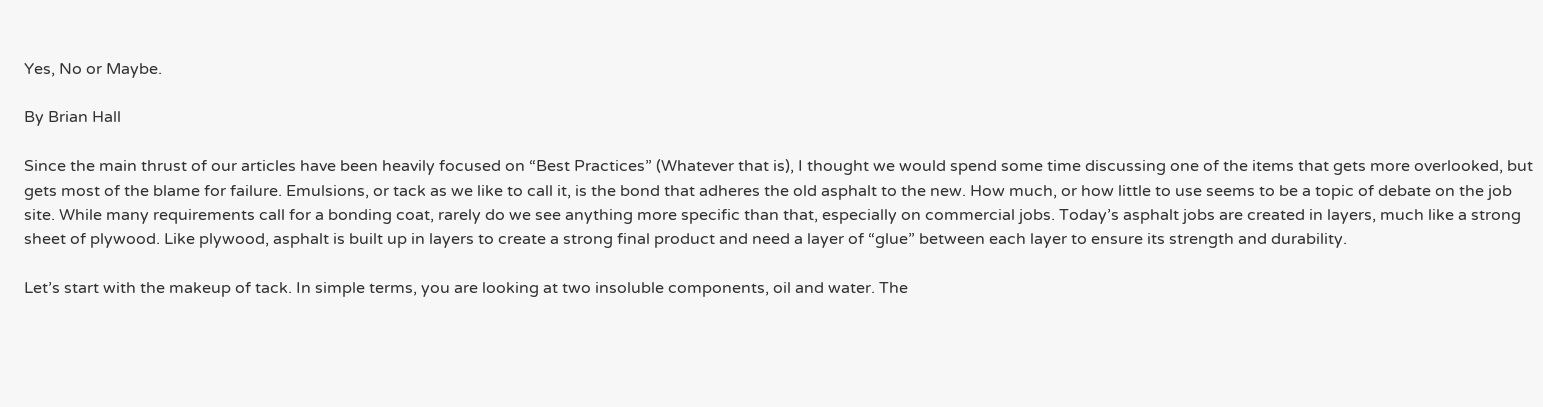Yes, No or Maybe.

By Brian Hall

Since the main thrust of our articles have been heavily focused on “Best Practices” (Whatever that is), I thought we would spend some time discussing one of the items that gets more overlooked, but gets most of the blame for failure. Emulsions, or tack as we like to call it, is the bond that adheres the old asphalt to the new. How much, or how little to use seems to be a topic of debate on the job site. While many requirements call for a bonding coat, rarely do we see anything more specific than that, especially on commercial jobs. Today’s asphalt jobs are created in layers, much like a strong sheet of plywood. Like plywood, asphalt is built up in layers to create a strong final product and need a layer of “glue” between each layer to ensure its strength and durability.

Let’s start with the makeup of tack. In simple terms, you are looking at two insoluble components, oil and water. The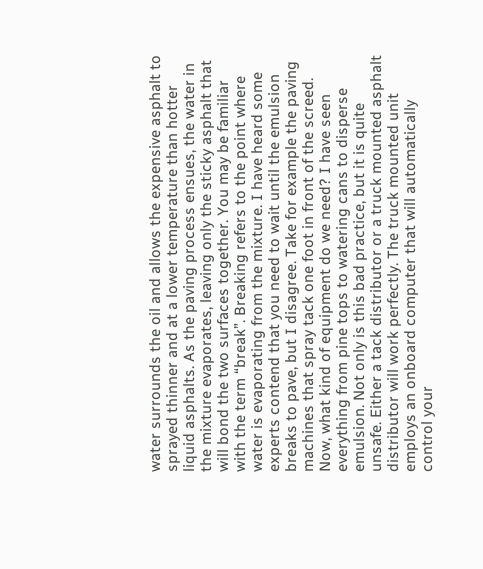water surrounds the oil and allows the expensive asphalt to sprayed thinner and at a lower temperature than hotter liquid asphalts. As the paving process ensues, the water in the mixture evaporates, leaving only the sticky asphalt that will bond the two surfaces together. You may be familiar with the term “break”. Breaking refers to the point where water is evaporating from the mixture. I have heard some experts contend that you need to wait until the emulsion breaks to pave, but I disagree. Take for example the paving machines that spray tack one foot in front of the screed.
Now, what kind of equipment do we need? I have seen everything from pine tops to watering cans to disperse emulsion. Not only is this bad practice, but it is quite unsafe. Either a tack distributor or a truck mounted asphalt distributor will work perfectly. The truck mounted unit employs an onboard computer that will automatically control your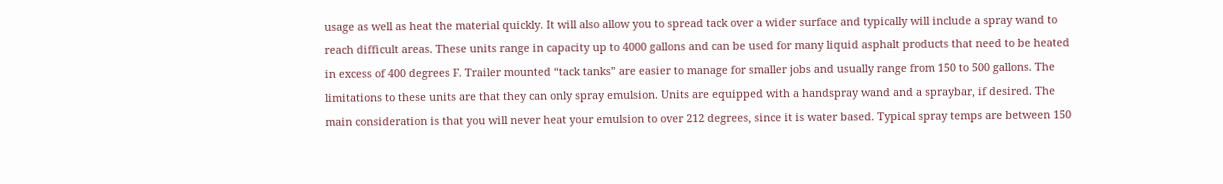usage as well as heat the material quickly. It will also allow you to spread tack over a wider surface and typically will include a spray wand to reach difficult areas. These units range in capacity up to 4000 gallons and can be used for many liquid asphalt products that need to be heated in excess of 400 degrees F. Trailer mounted “tack tanks” are easier to manage for smaller jobs and usually range from 150 to 500 gallons. The limitations to these units are that they can only spray emulsion. Units are equipped with a handspray wand and a spraybar, if desired. The main consideration is that you will never heat your emulsion to over 212 degrees, since it is water based. Typical spray temps are between 150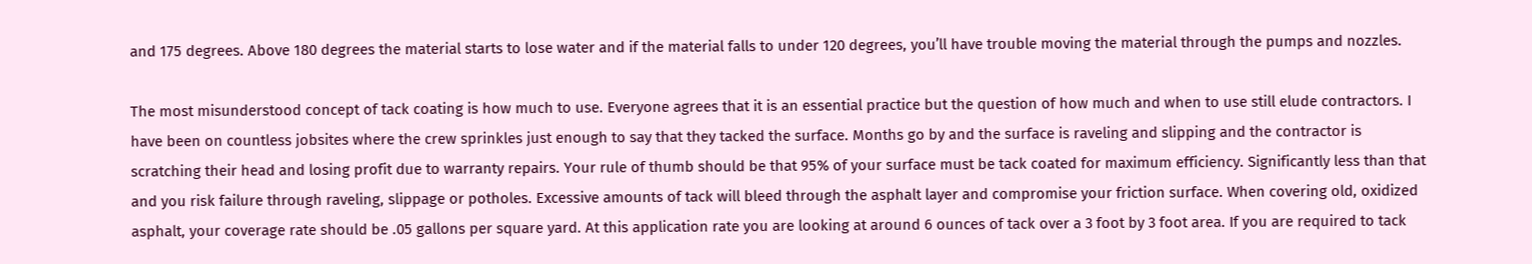and 175 degrees. Above 180 degrees the material starts to lose water and if the material falls to under 120 degrees, you’ll have trouble moving the material through the pumps and nozzles.

The most misunderstood concept of tack coating is how much to use. Everyone agrees that it is an essential practice but the question of how much and when to use still elude contractors. I have been on countless jobsites where the crew sprinkles just enough to say that they tacked the surface. Months go by and the surface is raveling and slipping and the contractor is scratching their head and losing profit due to warranty repairs. Your rule of thumb should be that 95% of your surface must be tack coated for maximum efficiency. Significantly less than that and you risk failure through raveling, slippage or potholes. Excessive amounts of tack will bleed through the asphalt layer and compromise your friction surface. When covering old, oxidized asphalt, your coverage rate should be .05 gallons per square yard. At this application rate you are looking at around 6 ounces of tack over a 3 foot by 3 foot area. If you are required to tack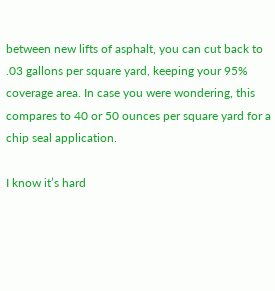between new lifts of asphalt, you can cut back to .03 gallons per square yard, keeping your 95% coverage area. In case you were wondering, this compares to 40 or 50 ounces per square yard for a chip seal application.

I know it’s hard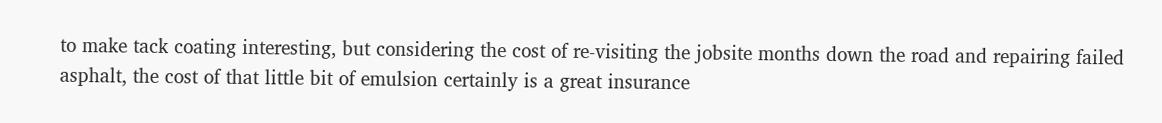to make tack coating interesting, but considering the cost of re-visiting the jobsite months down the road and repairing failed asphalt, the cost of that little bit of emulsion certainly is a great insurance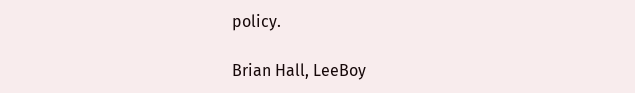policy.

Brian Hall, LeeBoy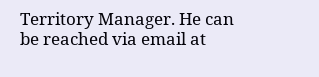Territory Manager. He can be reached via email at